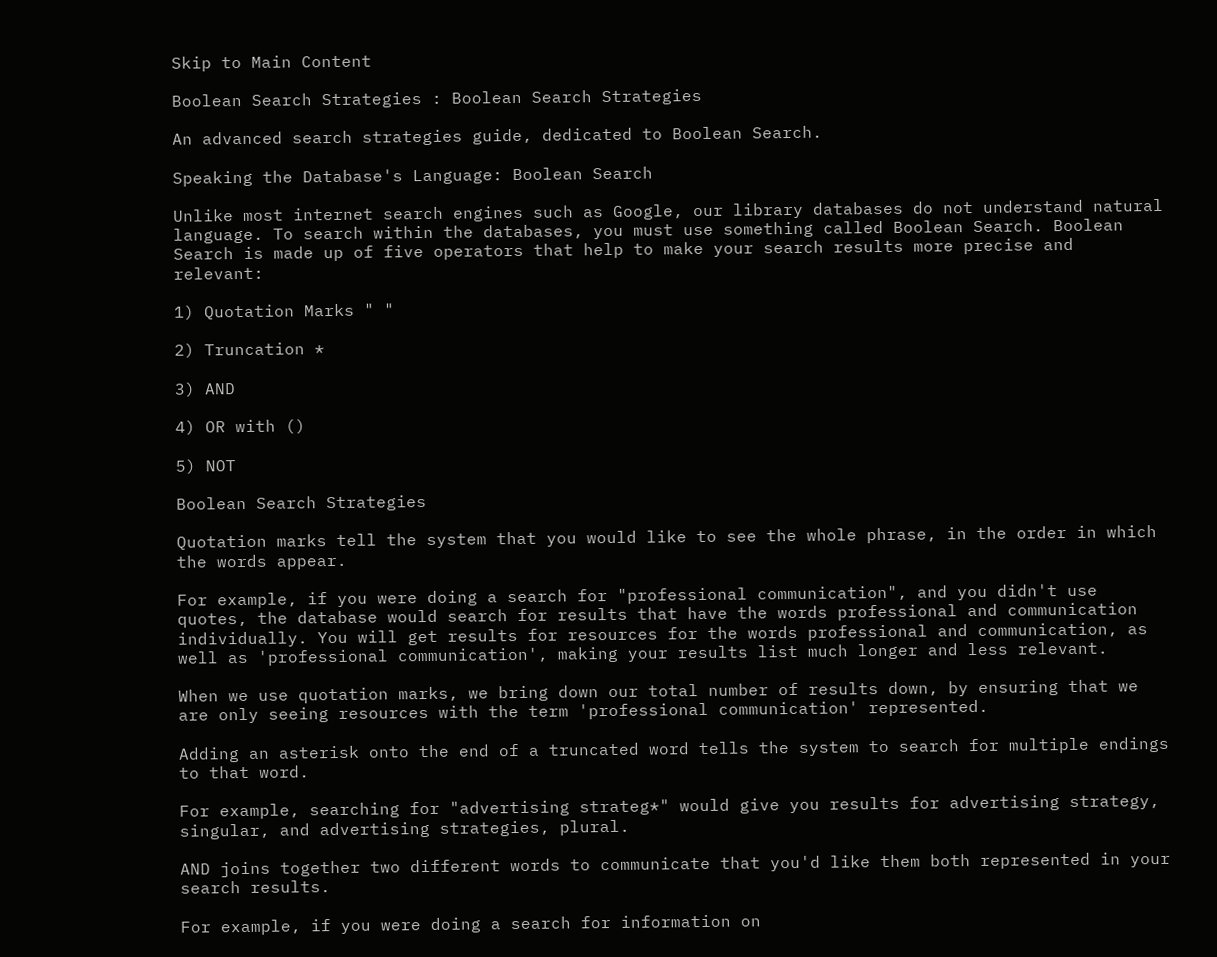Skip to Main Content

Boolean Search Strategies : Boolean Search Strategies

An advanced search strategies guide, dedicated to Boolean Search.

Speaking the Database's Language: Boolean Search

Unlike most internet search engines such as Google, our library databases do not understand natural language. To search within the databases, you must use something called Boolean Search. Boolean Search is made up of five operators that help to make your search results more precise and relevant:

1) Quotation Marks " "

2) Truncation *

3) AND

4) OR with ()

5) NOT

Boolean Search Strategies

Quotation marks tell the system that you would like to see the whole phrase, in the order in which the words appear.

For example, if you were doing a search for "professional communication", and you didn't use quotes, the database would search for results that have the words professional and communication individually. You will get results for resources for the words professional and communication, as well as 'professional communication', making your results list much longer and less relevant.

When we use quotation marks, we bring down our total number of results down, by ensuring that we are only seeing resources with the term 'professional communication' represented.

Adding an asterisk onto the end of a truncated word tells the system to search for multiple endings to that word.

For example, searching for "advertising strateg*" would give you results for advertising strategy, singular, and advertising strategies, plural.

AND joins together two different words to communicate that you'd like them both represented in your search results.

For example, if you were doing a search for information on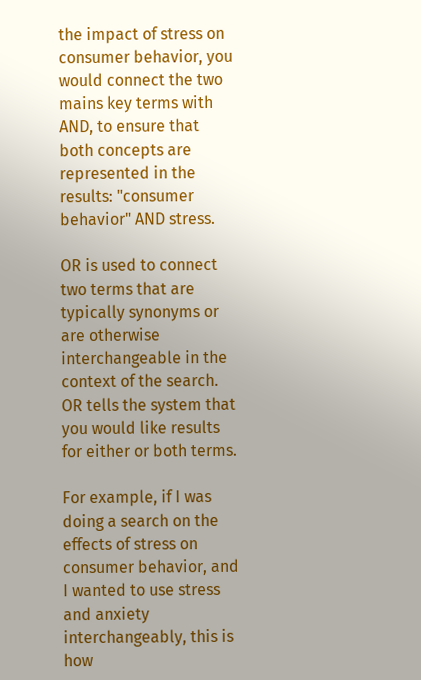the impact of stress on consumer behavior, you would connect the two mains key terms with AND, to ensure that both concepts are represented in the results: "consumer behavior" AND stress.

OR is used to connect two terms that are typically synonyms or are otherwise interchangeable in the context of the search. OR tells the system that you would like results for either or both terms.

For example, if I was doing a search on the effects of stress on consumer behavior, and I wanted to use stress and anxiety interchangeably, this is how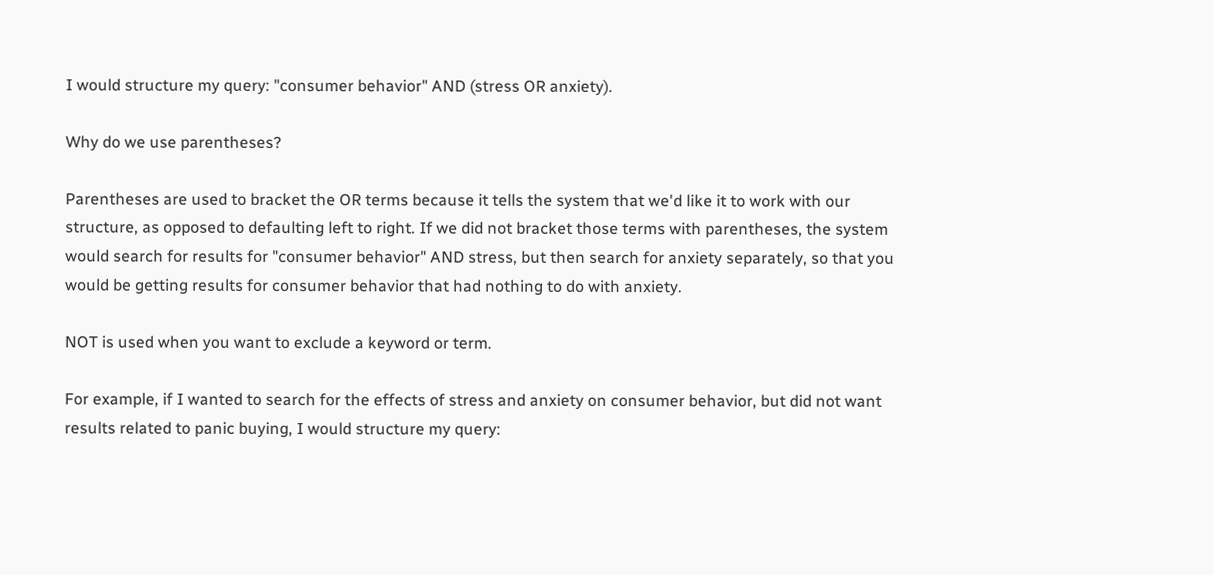I would structure my query: "consumer behavior" AND (stress OR anxiety).

Why do we use parentheses?

Parentheses are used to bracket the OR terms because it tells the system that we'd like it to work with our structure, as opposed to defaulting left to right. If we did not bracket those terms with parentheses, the system would search for results for "consumer behavior" AND stress, but then search for anxiety separately, so that you would be getting results for consumer behavior that had nothing to do with anxiety.

NOT is used when you want to exclude a keyword or term.

For example, if I wanted to search for the effects of stress and anxiety on consumer behavior, but did not want results related to panic buying, I would structure my query: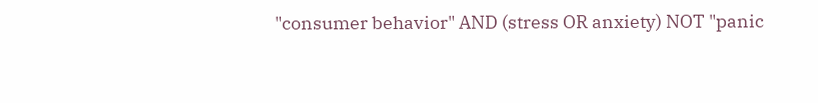"consumer behavior" AND (stress OR anxiety) NOT "panic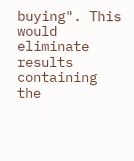buying". This would eliminate results containing the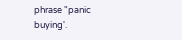phrase "panic buying'.